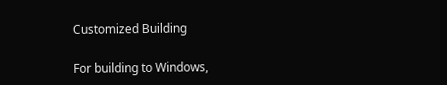Customized Building

For building to Windows,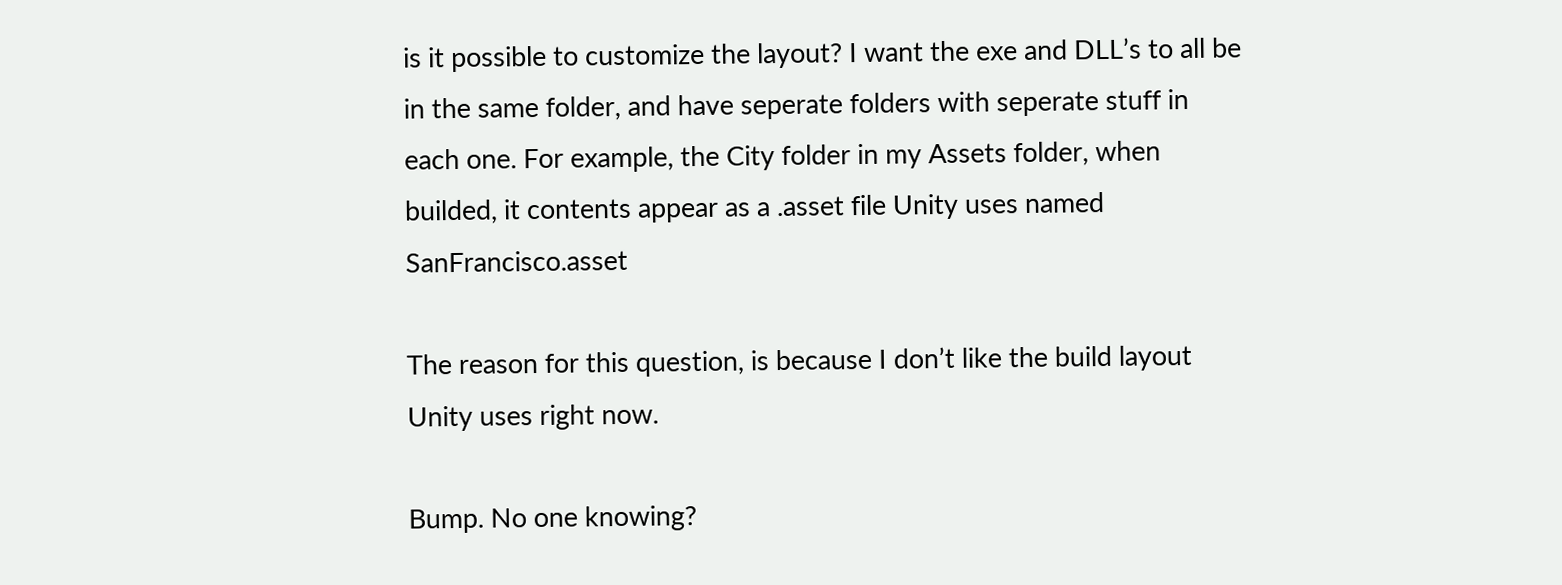is it possible to customize the layout? I want the exe and DLL’s to all be in the same folder, and have seperate folders with seperate stuff in each one. For example, the City folder in my Assets folder, when builded, it contents appear as a .asset file Unity uses named SanFrancisco.asset

The reason for this question, is because I don’t like the build layout Unity uses right now.

Bump. No one knowing?